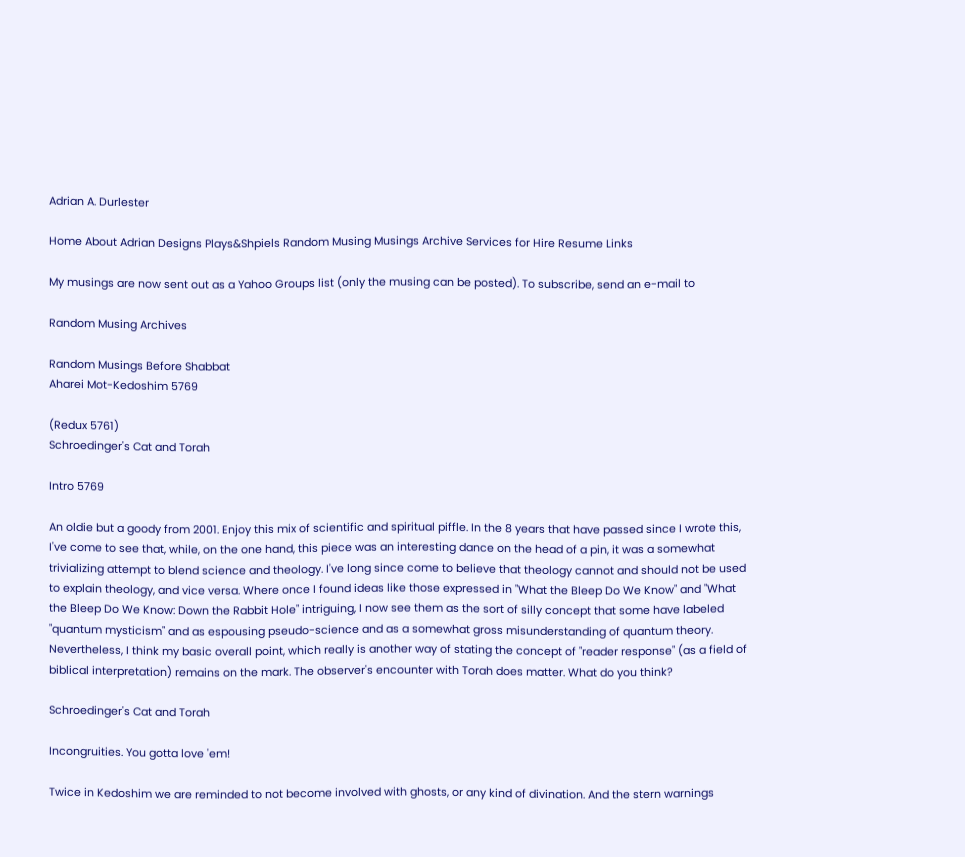Adrian A. Durlester

Home About Adrian Designs Plays&Shpiels Random Musing Musings Archive Services for Hire Resume Links

My musings are now sent out as a Yahoo Groups list (only the musing can be posted). To subscribe, send an e-mail to

Random Musing Archives

Random Musings Before Shabbat
Aharei Mot-Kedoshim 5769

(Redux 5761)
Schroedinger's Cat and Torah

Intro 5769

An oldie but a goody from 2001. Enjoy this mix of scientific and spiritual piffle. In the 8 years that have passed since I wrote this, I've come to see that, while, on the one hand, this piece was an interesting dance on the head of a pin, it was a somewhat trivializing attempt to blend science and theology. I've long since come to believe that theology cannot and should not be used to explain theology, and vice versa. Where once I found ideas like those expressed in "What the Bleep Do We Know" and "What the Bleep Do We Know: Down the Rabbit Hole" intriguing, I now see them as the sort of silly concept that some have labeled "quantum mysticism" and as espousing pseudo-science and as a somewhat gross misunderstanding of quantum theory. Nevertheless, I think my basic overall point, which really is another way of stating the concept of "reader response" (as a field of biblical interpretation) remains on the mark. The observer's encounter with Torah does matter. What do you think?

Schroedinger's Cat and Torah

Incongruities. You gotta love 'em!

Twice in Kedoshim we are reminded to not become involved with ghosts, or any kind of divination. And the stern warnings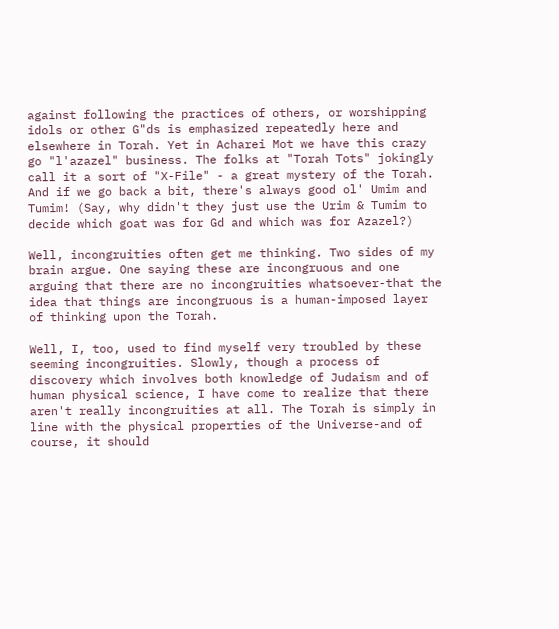against following the practices of others, or worshipping idols or other G"ds is emphasized repeatedly here and elsewhere in Torah. Yet in Acharei Mot we have this crazy go "l'azazel" business. The folks at "Torah Tots" jokingly call it a sort of "X-File" - a great mystery of the Torah. And if we go back a bit, there's always good ol' Umim and Tumim! (Say, why didn't they just use the Urim & Tumim to decide which goat was for Gd and which was for Azazel?)

Well, incongruities often get me thinking. Two sides of my brain argue. One saying these are incongruous and one arguing that there are no incongruities whatsoever-that the idea that things are incongruous is a human-imposed layer of thinking upon the Torah.

Well, I, too, used to find myself very troubled by these seeming incongruities. Slowly, though a process of discovery which involves both knowledge of Judaism and of human physical science, I have come to realize that there aren't really incongruities at all. The Torah is simply in line with the physical properties of the Universe-and of course, it should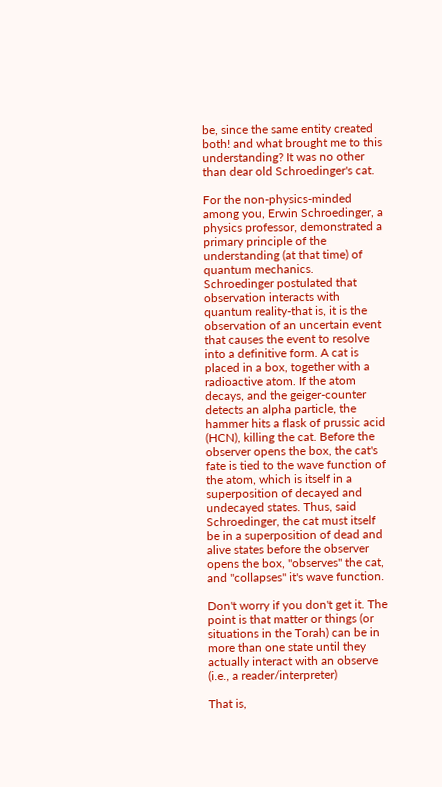be, since the same entity created both! and what brought me to this understanding? It was no other than dear old Schroedinger's cat.

For the non-physics-minded among you, Erwin Schroedinger, a physics professor, demonstrated a primary principle of the understanding (at that time) of quantum mechanics. Schroedinger postulated that observation interacts with quantum reality-that is, it is the observation of an uncertain event that causes the event to resolve into a definitive form. A cat is placed in a box, together with a radioactive atom. If the atom decays, and the geiger-counter detects an alpha particle, the hammer hits a flask of prussic acid (HCN), killing the cat. Before the observer opens the box, the cat's fate is tied to the wave function of the atom, which is itself in a superposition of decayed and undecayed states. Thus, said Schroedinger, the cat must itself be in a superposition of dead and alive states before the observer opens the box, "observes" the cat, and "collapses" it's wave function.

Don't worry if you don't get it. The point is that matter or things (or situations in the Torah) can be in more than one state until they actually interact with an observe (i.e., a reader/interpreter)

That is,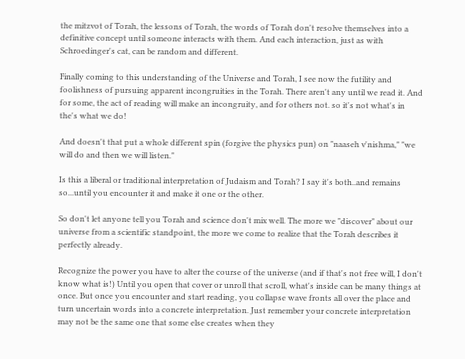the mitzvot of Torah, the lessons of Torah, the words of Torah don't resolve themselves into a definitive concept until someone interacts with them. And each interaction, just as with Schroedinger's cat, can be random and different.

Finally coming to this understanding of the Universe and Torah, I see now the futility and foolishness of pursuing apparent incongruities in the Torah. There aren't any until we read it. And for some, the act of reading will make an incongruity, and for others not. so it's not what's in the's what we do!

And doesn't that put a whole different spin (forgive the physics pun) on "naaseh v'nishma," "we will do and then we will listen."

Is this a liberal or traditional interpretation of Judaism and Torah? I say it's both..and remains so...until you encounter it and make it one or the other.

So don't let anyone tell you Torah and science don't mix well. The more we "discover" about our universe from a scientific standpoint, the more we come to realize that the Torah describes it perfectly already.

Recognize the power you have to alter the course of the universe (and if that's not free will, I don't know what is!) Until you open that cover or unroll that scroll, what's inside can be many things at once. But once you encounter and start reading, you collapse wave fronts all over the place and turn uncertain words into a concrete interpretation. Just remember your concrete interpretation may not be the same one that some else creates when they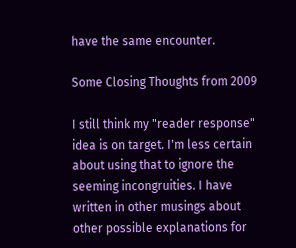have the same encounter.

Some Closing Thoughts from 2009

I still think my "reader response" idea is on target. I'm less certain about using that to ignore the seeming incongruities. I have written in other musings about other possible explanations for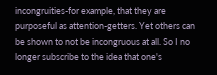incongruities-for example, that they are purposeful as attention-getters. Yet others can be shown to not be incongruous at all. So I no longer subscribe to the idea that one's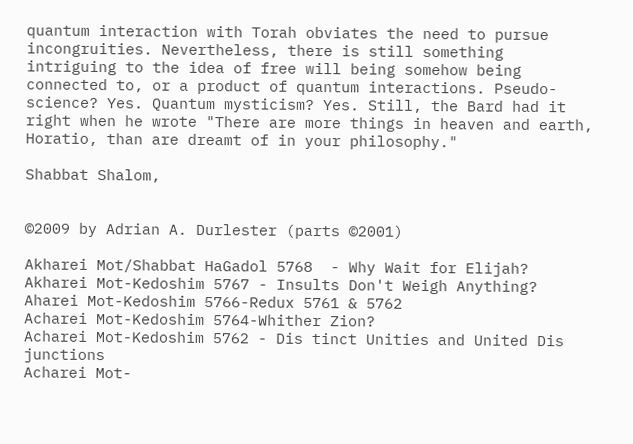quantum interaction with Torah obviates the need to pursue incongruities. Nevertheless, there is still something intriguing to the idea of free will being somehow being connected to, or a product of quantum interactions. Pseudo-science? Yes. Quantum mysticism? Yes. Still, the Bard had it right when he wrote "There are more things in heaven and earth, Horatio, than are dreamt of in your philosophy."

Shabbat Shalom,


©2009 by Adrian A. Durlester (parts ©2001)

Akharei Mot/Shabbat HaGadol 5768  - Why Wait for Elijah?
Akharei Mot-Kedoshim 5767 - Insults Don't Weigh Anything?
Aharei Mot-Kedoshim 5766-Redux 5761 & 5762
Acharei Mot-Kedoshim 5764-Whither Zion?
Acharei Mot-Kedoshim 5762 - Dis tinct Unities and United Dis junctions
Acharei Mot-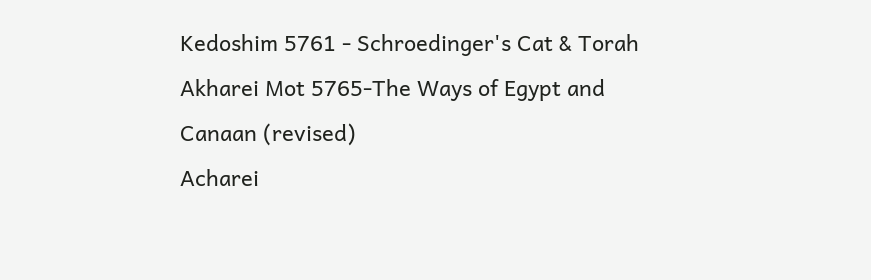Kedoshim 5761 - Schroedinger's Cat & Torah
Akharei Mot 5765-The Ways of Egypt and Canaan (revised)
Acharei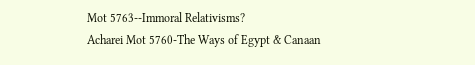Mot 5763--Immoral Relativisms?
Acharei Mot 5760-The Ways of Egypt & Canaan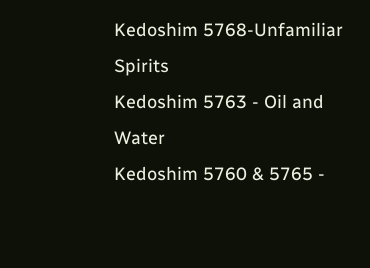Kedoshim 5768-Unfamiliar Spirits
Kedoshim 5763 - Oil and Water
Kedoshim 5760 & 5765 -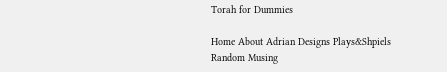Torah for Dummies

Home About Adrian Designs Plays&Shpiels Random Musing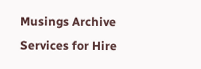Musings Archive Services for Hire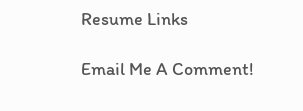Resume Links

Email Me A Comment!